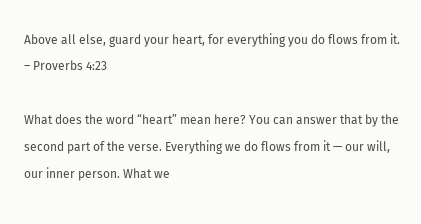Above all else, guard your heart, for everything you do flows from it. – Proverbs 4:23

What does the word “heart” mean here? You can answer that by the second part of the verse. Everything we do flows from it — our will, our inner person. What we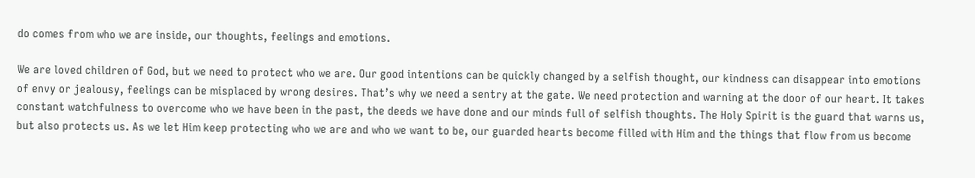do comes from who we are inside, our thoughts, feelings and emotions.

We are loved children of God, but we need to protect who we are. Our good intentions can be quickly changed by a selfish thought, our kindness can disappear into emotions of envy or jealousy, feelings can be misplaced by wrong desires. That’s why we need a sentry at the gate. We need protection and warning at the door of our heart. It takes constant watchfulness to overcome who we have been in the past, the deeds we have done and our minds full of selfish thoughts. The Holy Spirit is the guard that warns us, but also protects us. As we let Him keep protecting who we are and who we want to be, our guarded hearts become filled with Him and the things that flow from us become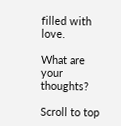filled with love.

What are your thoughts?

Scroll to top